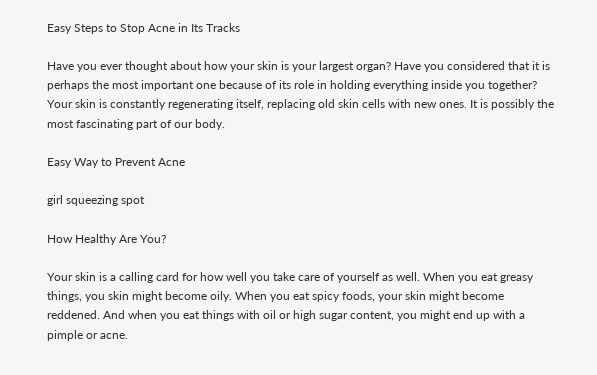Easy Steps to Stop Acne in Its Tracks

Have you ever thought about how your skin is your largest organ? Have you considered that it is perhaps the most important one because of its role in holding everything inside you together? Your skin is constantly regenerating itself, replacing old skin cells with new ones. It is possibly the most fascinating part of our body.

Easy Way to Prevent Acne

girl squeezing spot

How Healthy Are You?

Your skin is a calling card for how well you take care of yourself as well. When you eat greasy things, you skin might become oily. When you eat spicy foods, your skin might become reddened. And when you eat things with oil or high sugar content, you might end up with a pimple or acne.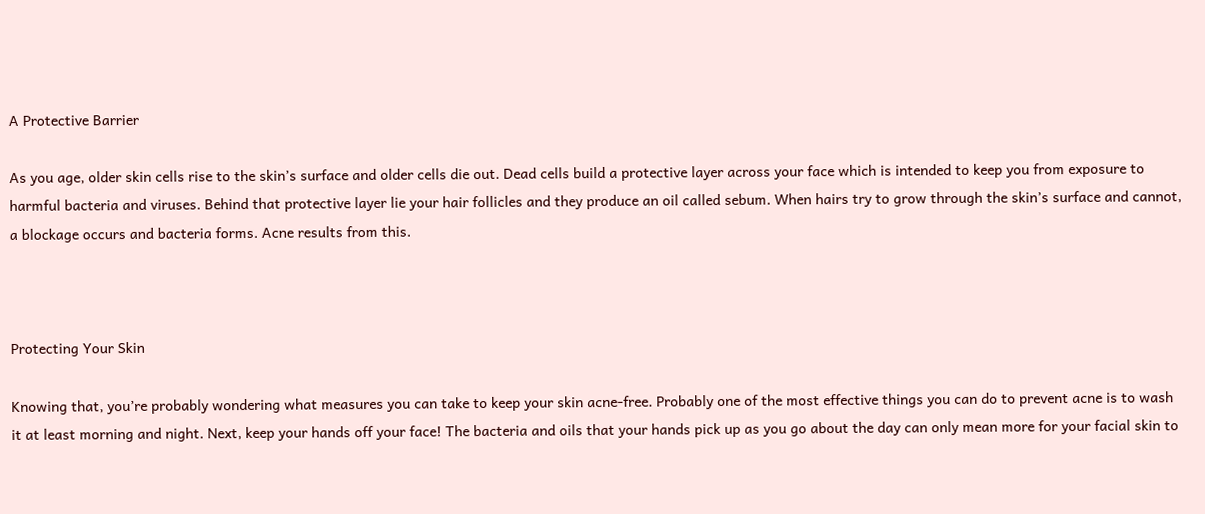A Protective Barrier

As you age, older skin cells rise to the skin’s surface and older cells die out. Dead cells build a protective layer across your face which is intended to keep you from exposure to harmful bacteria and viruses. Behind that protective layer lie your hair follicles and they produce an oil called sebum. When hairs try to grow through the skin’s surface and cannot, a blockage occurs and bacteria forms. Acne results from this.



Protecting Your Skin

Knowing that, you’re probably wondering what measures you can take to keep your skin acne-free. Probably one of the most effective things you can do to prevent acne is to wash it at least morning and night. Next, keep your hands off your face! The bacteria and oils that your hands pick up as you go about the day can only mean more for your facial skin to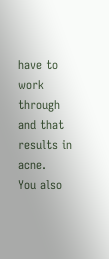have to work through and that results in acne.
You also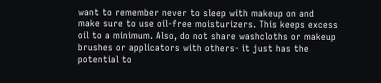want to remember never to sleep with makeup on and make sure to use oil-free moisturizers. This keeps excess oil to a minimum. Also, do not share washcloths or makeup brushes or applicators with others- it just has the potential to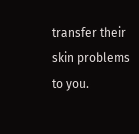transfer their skin problems to you.